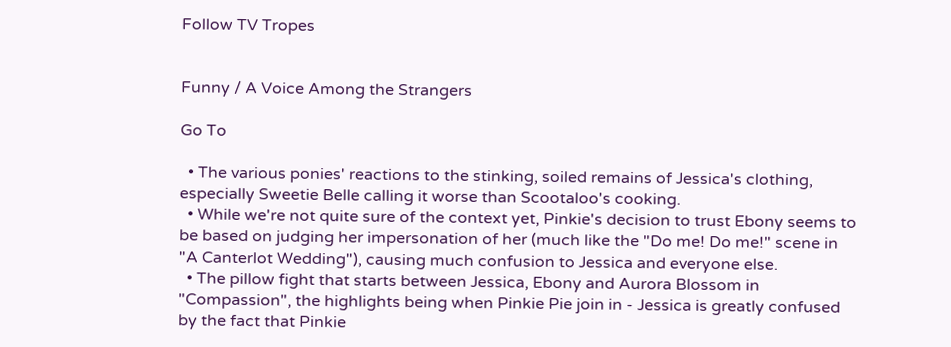Follow TV Tropes


Funny / A Voice Among the Strangers

Go To

  • The various ponies' reactions to the stinking, soiled remains of Jessica's clothing, especially Sweetie Belle calling it worse than Scootaloo's cooking.
  • While we're not quite sure of the context yet, Pinkie's decision to trust Ebony seems to be based on judging her impersonation of her (much like the "Do me! Do me!" scene in "A Canterlot Wedding"), causing much confusion to Jessica and everyone else.
  • The pillow fight that starts between Jessica, Ebony and Aurora Blossom in "Compassion", the highlights being when Pinkie Pie join in - Jessica is greatly confused by the fact that Pinkie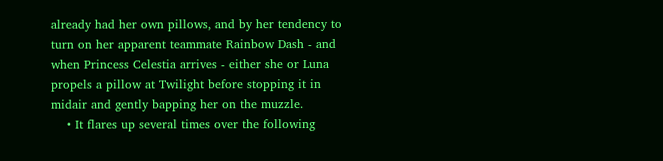already had her own pillows, and by her tendency to turn on her apparent teammate Rainbow Dash - and when Princess Celestia arrives - either she or Luna propels a pillow at Twilight before stopping it in midair and gently bapping her on the muzzle.
    • It flares up several times over the following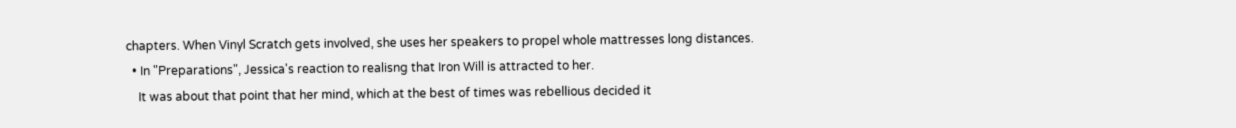chapters. When Vinyl Scratch gets involved, she uses her speakers to propel whole mattresses long distances.
  • In "Preparations", Jessica's reaction to realisng that Iron Will is attracted to her.
    It was about that point that her mind, which at the best of times was rebellious decided it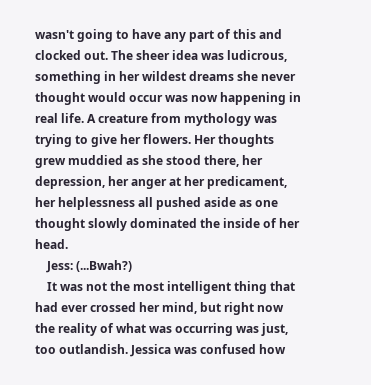wasn't going to have any part of this and clocked out. The sheer idea was ludicrous, something in her wildest dreams she never thought would occur was now happening in real life. A creature from mythology was trying to give her flowers. Her thoughts grew muddied as she stood there, her depression, her anger at her predicament, her helplessness all pushed aside as one thought slowly dominated the inside of her head.
    Jess: (...Bwah?)
    It was not the most intelligent thing that had ever crossed her mind, but right now the reality of what was occurring was just, too outlandish. Jessica was confused how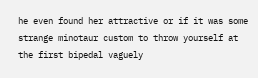he even found her attractive or if it was some strange minotaur custom to throw yourself at the first bipedal vaguely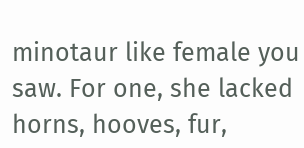minotaur like female you saw. For one, she lacked horns, hooves, fur,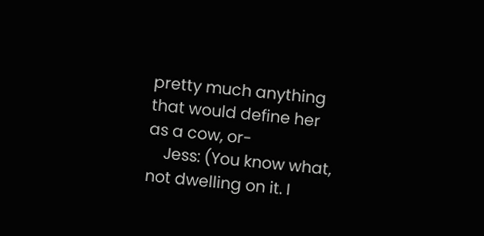pretty much anything that would define her as a cow, or-
    Jess: (You know what, not dwelling on it. I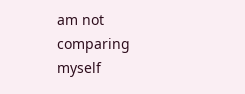am not comparing myself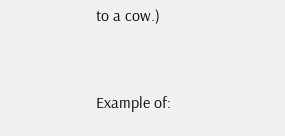to a cow.)


Example of: